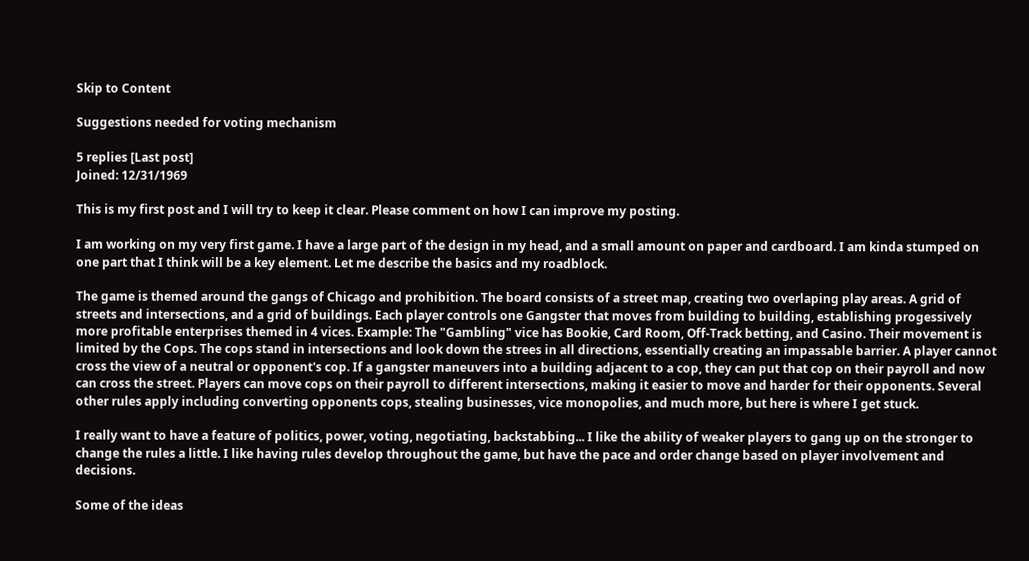Skip to Content

Suggestions needed for voting mechanism

5 replies [Last post]
Joined: 12/31/1969

This is my first post and I will try to keep it clear. Please comment on how I can improve my posting.

I am working on my very first game. I have a large part of the design in my head, and a small amount on paper and cardboard. I am kinda stumped on one part that I think will be a key element. Let me describe the basics and my roadblock.

The game is themed around the gangs of Chicago and prohibition. The board consists of a street map, creating two overlaping play areas. A grid of streets and intersections, and a grid of buildings. Each player controls one Gangster that moves from building to building, establishing progessively more profitable enterprises themed in 4 vices. Example: The "Gambling" vice has Bookie, Card Room, Off-Track betting, and Casino. Their movement is limited by the Cops. The cops stand in intersections and look down the strees in all directions, essentially creating an impassable barrier. A player cannot cross the view of a neutral or opponent's cop. If a gangster maneuvers into a building adjacent to a cop, they can put that cop on their payroll and now can cross the street. Players can move cops on their payroll to different intersections, making it easier to move and harder for their opponents. Several other rules apply including converting opponents cops, stealing businesses, vice monopolies, and much more, but here is where I get stuck.

I really want to have a feature of politics, power, voting, negotiating, backstabbing... I like the ability of weaker players to gang up on the stronger to change the rules a little. I like having rules develop throughout the game, but have the pace and order change based on player involvement and decisions.

Some of the ideas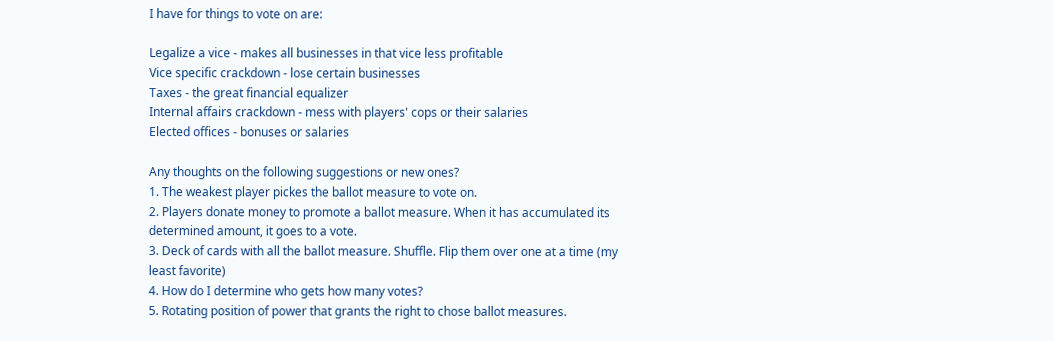I have for things to vote on are:

Legalize a vice - makes all businesses in that vice less profitable
Vice specific crackdown - lose certain businesses
Taxes - the great financial equalizer
Internal affairs crackdown - mess with players' cops or their salaries
Elected offices - bonuses or salaries

Any thoughts on the following suggestions or new ones?
1. The weakest player pickes the ballot measure to vote on.
2. Players donate money to promote a ballot measure. When it has accumulated its determined amount, it goes to a vote.
3. Deck of cards with all the ballot measure. Shuffle. Flip them over one at a time (my least favorite)
4. How do I determine who gets how many votes?
5. Rotating position of power that grants the right to chose ballot measures.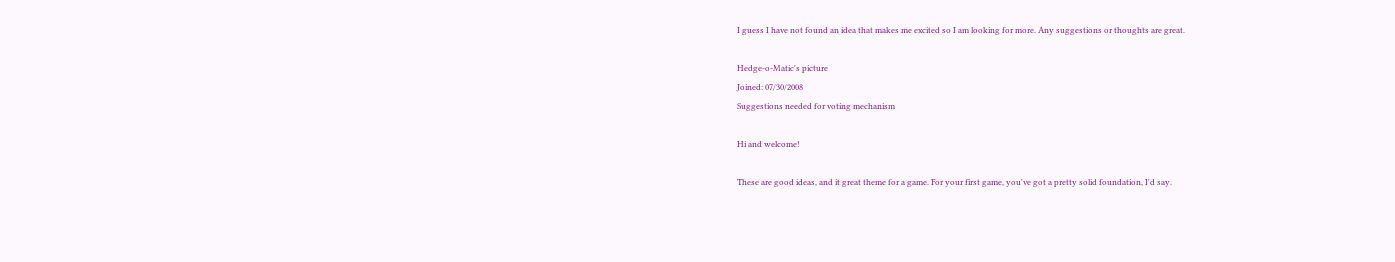I guess I have not found an idea that makes me excited so I am looking for more. Any suggestions or thoughts are great.

Hedge-o-Matic's picture
Joined: 07/30/2008
Suggestions needed for voting mechanism

Hi and welcome!

These are good ideas, and it great theme for a game. For your first game, you've got a pretty solid foundation, I'd say.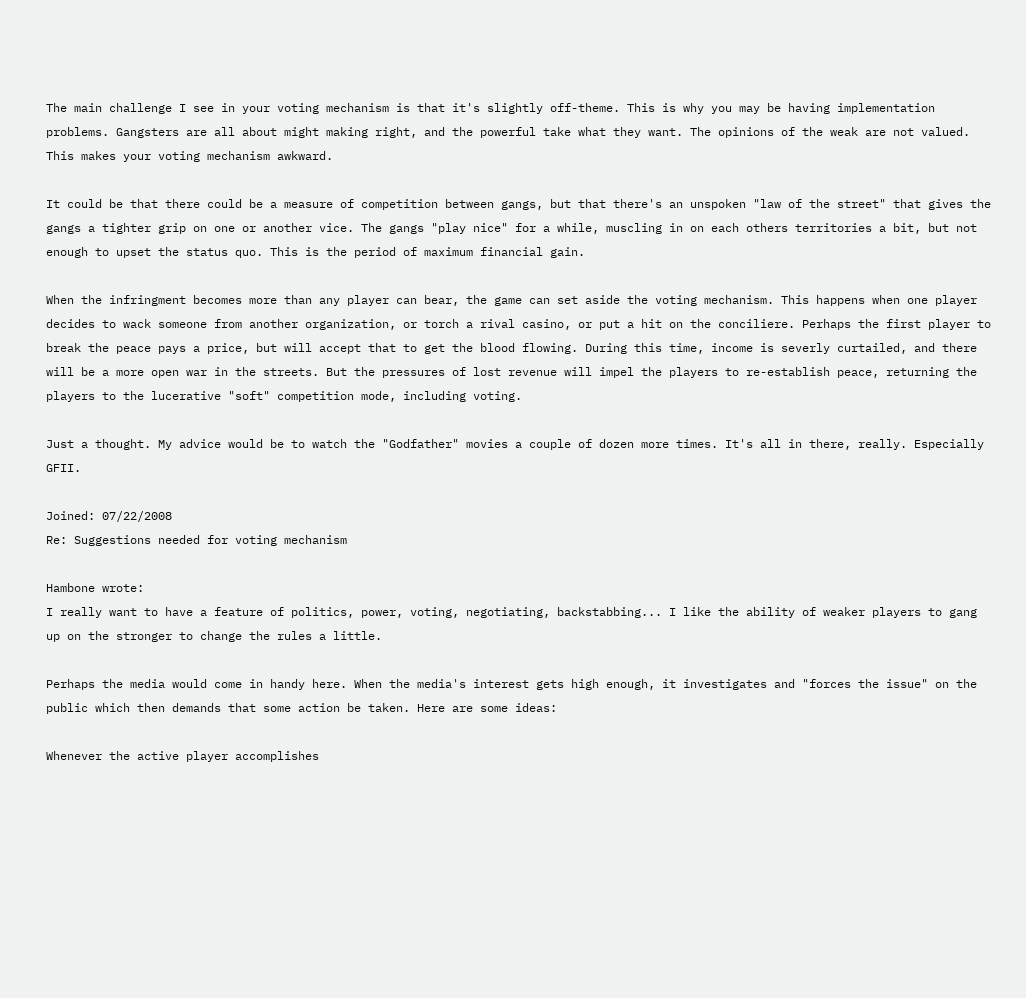The main challenge I see in your voting mechanism is that it's slightly off-theme. This is why you may be having implementation problems. Gangsters are all about might making right, and the powerful take what they want. The opinions of the weak are not valued. This makes your voting mechanism awkward.

It could be that there could be a measure of competition between gangs, but that there's an unspoken "law of the street" that gives the gangs a tighter grip on one or another vice. The gangs "play nice" for a while, muscling in on each others territories a bit, but not enough to upset the status quo. This is the period of maximum financial gain.

When the infringment becomes more than any player can bear, the game can set aside the voting mechanism. This happens when one player decides to wack someone from another organization, or torch a rival casino, or put a hit on the conciliere. Perhaps the first player to break the peace pays a price, but will accept that to get the blood flowing. During this time, income is severly curtailed, and there will be a more open war in the streets. But the pressures of lost revenue will impel the players to re-establish peace, returning the players to the lucerative "soft" competition mode, including voting.

Just a thought. My advice would be to watch the "Godfather" movies a couple of dozen more times. It's all in there, really. Especially GFII.

Joined: 07/22/2008
Re: Suggestions needed for voting mechanism

Hambone wrote:
I really want to have a feature of politics, power, voting, negotiating, backstabbing... I like the ability of weaker players to gang up on the stronger to change the rules a little.

Perhaps the media would come in handy here. When the media's interest gets high enough, it investigates and "forces the issue" on the public which then demands that some action be taken. Here are some ideas:

Whenever the active player accomplishes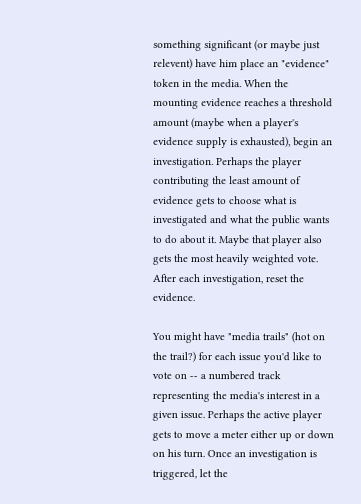something significant (or maybe just relevent) have him place an "evidence" token in the media. When the mounting evidence reaches a threshold amount (maybe when a player's evidence supply is exhausted), begin an investigation. Perhaps the player contributing the least amount of evidence gets to choose what is investigated and what the public wants to do about it. Maybe that player also gets the most heavily weighted vote. After each investigation, reset the evidence.

You might have "media trails" (hot on the trail?) for each issue you'd like to vote on -- a numbered track representing the media's interest in a given issue. Perhaps the active player gets to move a meter either up or down on his turn. Once an investigation is triggered, let the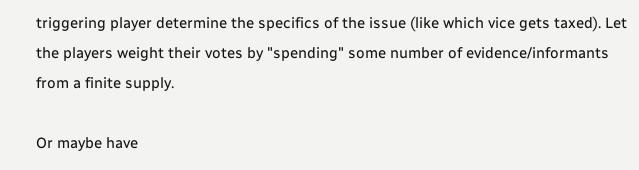triggering player determine the specifics of the issue (like which vice gets taxed). Let the players weight their votes by "spending" some number of evidence/informants from a finite supply.

Or maybe have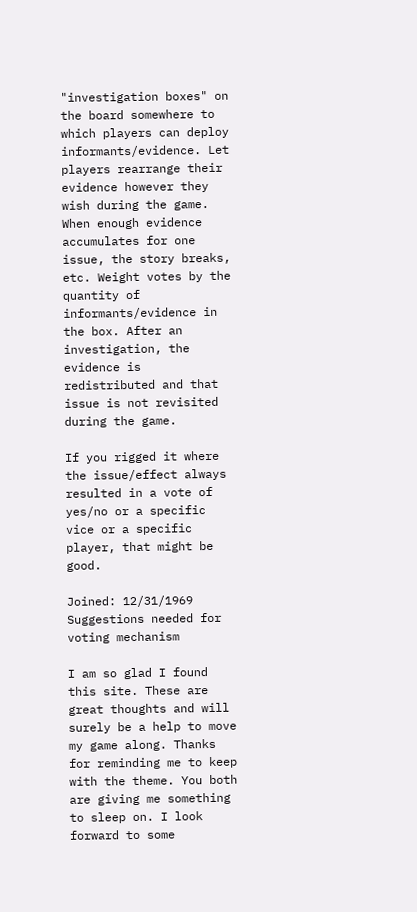"investigation boxes" on the board somewhere to which players can deploy informants/evidence. Let players rearrange their evidence however they wish during the game. When enough evidence accumulates for one issue, the story breaks, etc. Weight votes by the quantity of informants/evidence in the box. After an investigation, the evidence is redistributed and that issue is not revisited during the game.

If you rigged it where the issue/effect always resulted in a vote of yes/no or a specific vice or a specific player, that might be good.

Joined: 12/31/1969
Suggestions needed for voting mechanism

I am so glad I found this site. These are great thoughts and will surely be a help to move my game along. Thanks for reminding me to keep with the theme. You both are giving me something to sleep on. I look forward to some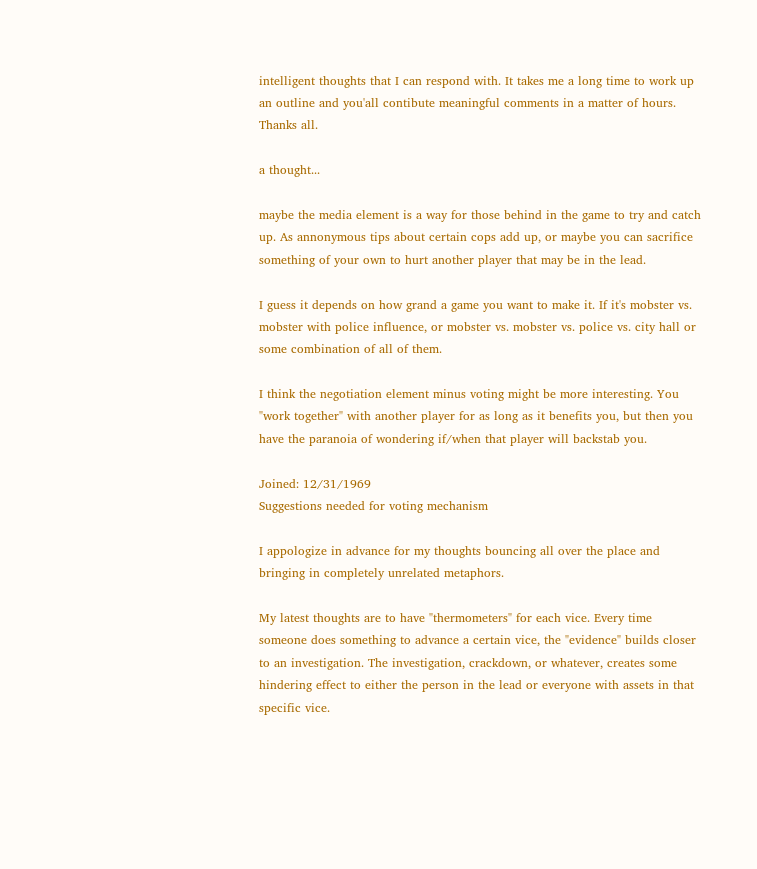intelligent thoughts that I can respond with. It takes me a long time to work up an outline and you'all contibute meaningful comments in a matter of hours. Thanks all.

a thought...

maybe the media element is a way for those behind in the game to try and catch up. As annonymous tips about certain cops add up, or maybe you can sacrifice something of your own to hurt another player that may be in the lead.

I guess it depends on how grand a game you want to make it. If it's mobster vs. mobster with police influence, or mobster vs. mobster vs. police vs. city hall or some combination of all of them.

I think the negotiation element minus voting might be more interesting. You "work together" with another player for as long as it benefits you, but then you have the paranoia of wondering if/when that player will backstab you.

Joined: 12/31/1969
Suggestions needed for voting mechanism

I appologize in advance for my thoughts bouncing all over the place and bringing in completely unrelated metaphors.

My latest thoughts are to have "thermometers" for each vice. Every time someone does something to advance a certain vice, the "evidence" builds closer to an investigation. The investigation, crackdown, or whatever, creates some hindering effect to either the person in the lead or everyone with assets in that specific vice.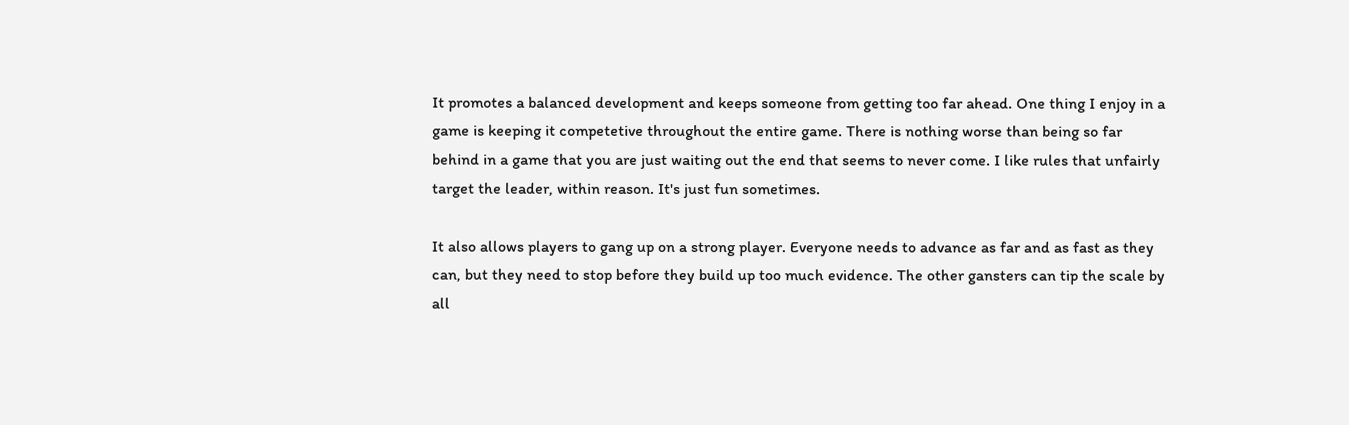It promotes a balanced development and keeps someone from getting too far ahead. One thing I enjoy in a game is keeping it competetive throughout the entire game. There is nothing worse than being so far behind in a game that you are just waiting out the end that seems to never come. I like rules that unfairly target the leader, within reason. It's just fun sometimes.

It also allows players to gang up on a strong player. Everyone needs to advance as far and as fast as they can, but they need to stop before they build up too much evidence. The other gansters can tip the scale by all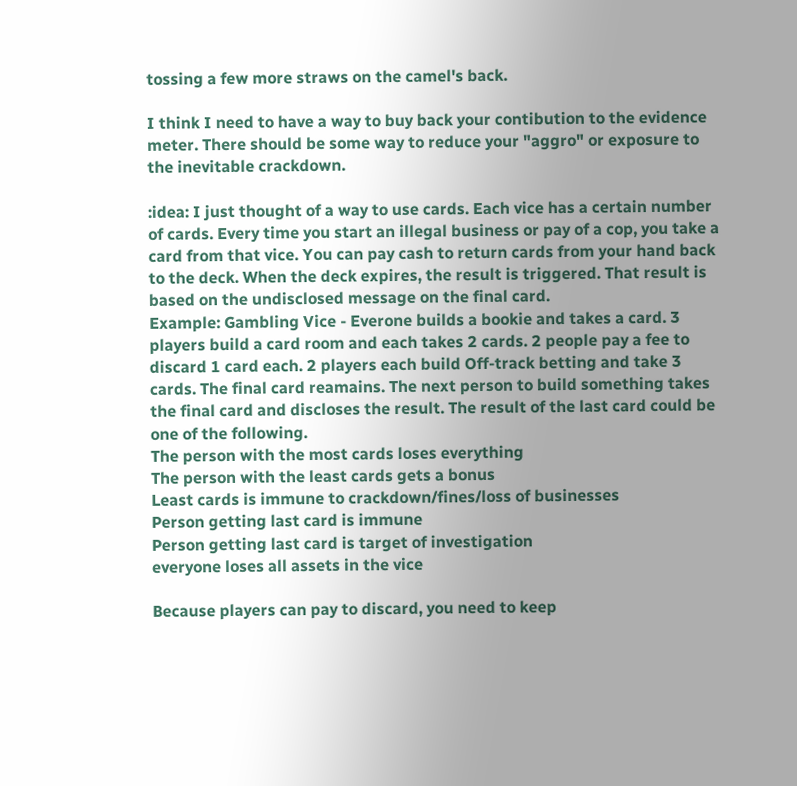tossing a few more straws on the camel's back.

I think I need to have a way to buy back your contibution to the evidence meter. There should be some way to reduce your "aggro" or exposure to the inevitable crackdown.

:idea: I just thought of a way to use cards. Each vice has a certain number of cards. Every time you start an illegal business or pay of a cop, you take a card from that vice. You can pay cash to return cards from your hand back to the deck. When the deck expires, the result is triggered. That result is based on the undisclosed message on the final card.
Example: Gambling Vice - Everone builds a bookie and takes a card. 3 players build a card room and each takes 2 cards. 2 people pay a fee to discard 1 card each. 2 players each build Off-track betting and take 3 cards. The final card reamains. The next person to build something takes the final card and discloses the result. The result of the last card could be one of the following.
The person with the most cards loses everything
The person with the least cards gets a bonus
Least cards is immune to crackdown/fines/loss of businesses
Person getting last card is immune
Person getting last card is target of investigation
everyone loses all assets in the vice

Because players can pay to discard, you need to keep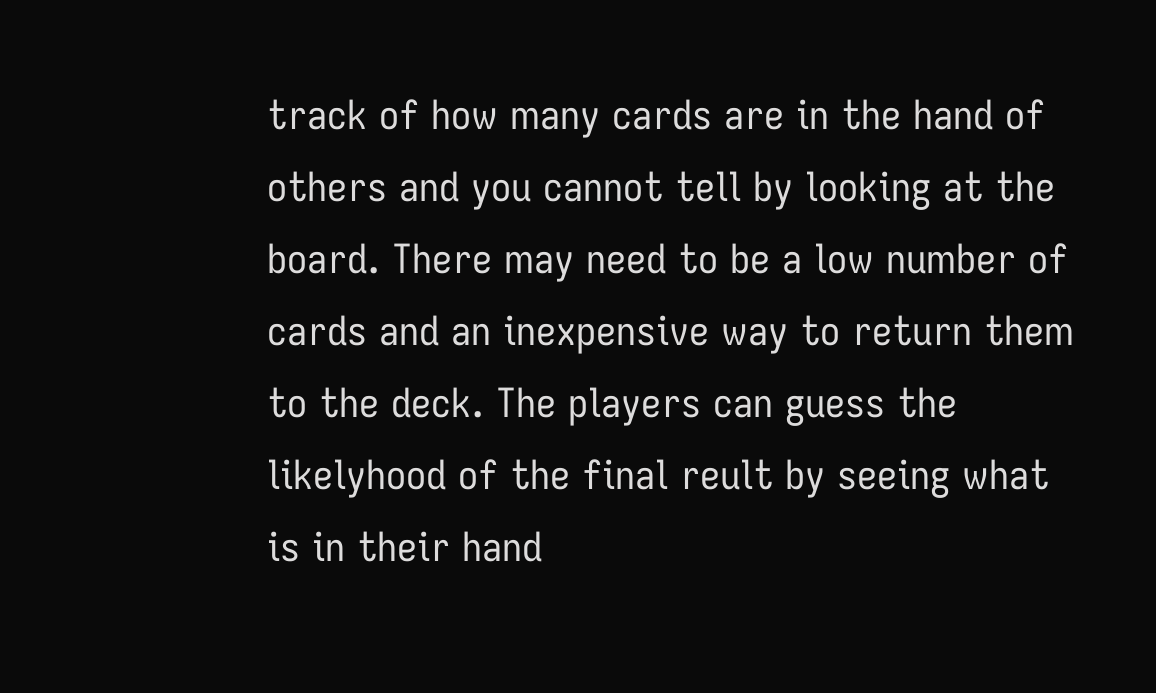track of how many cards are in the hand of others and you cannot tell by looking at the board. There may need to be a low number of cards and an inexpensive way to return them to the deck. The players can guess the likelyhood of the final reult by seeing what is in their hand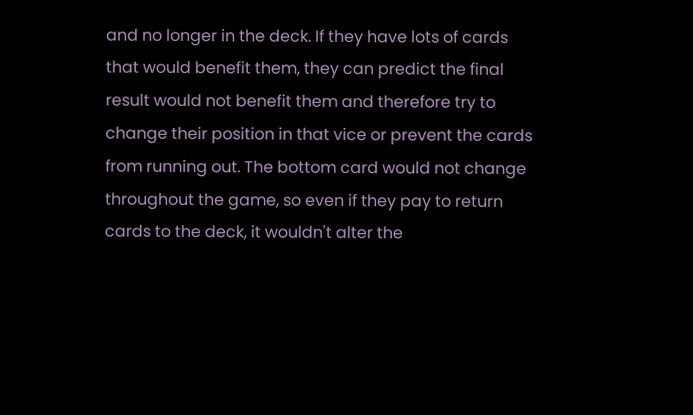and no longer in the deck. If they have lots of cards that would benefit them, they can predict the final result would not benefit them and therefore try to change their position in that vice or prevent the cards from running out. The bottom card would not change throughout the game, so even if they pay to return cards to the deck, it wouldn't alter the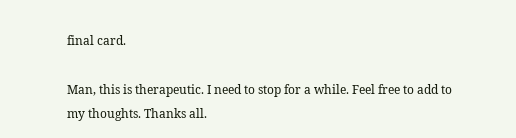final card.

Man, this is therapeutic. I need to stop for a while. Feel free to add to my thoughts. Thanks all.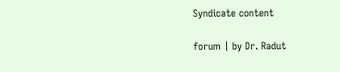Syndicate content

forum | by Dr. Radut